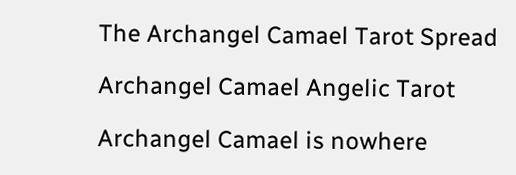The Archangel Camael Tarot Spread

Archangel Camael Angelic Tarot

Archangel Camael is nowhere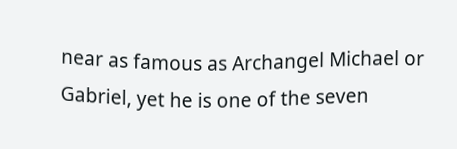near as famous as Archangel Michael or Gabriel, yet he is one of the seven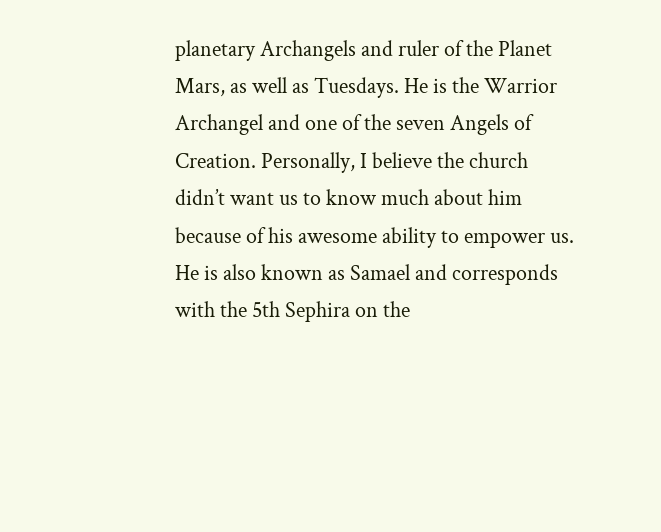planetary Archangels and ruler of the Planet Mars, as well as Tuesdays. He is the Warrior Archangel and one of the seven Angels of Creation. Personally, I believe the church didn’t want us to know much about him because of his awesome ability to empower us. He is also known as Samael and corresponds with the 5th Sephira on the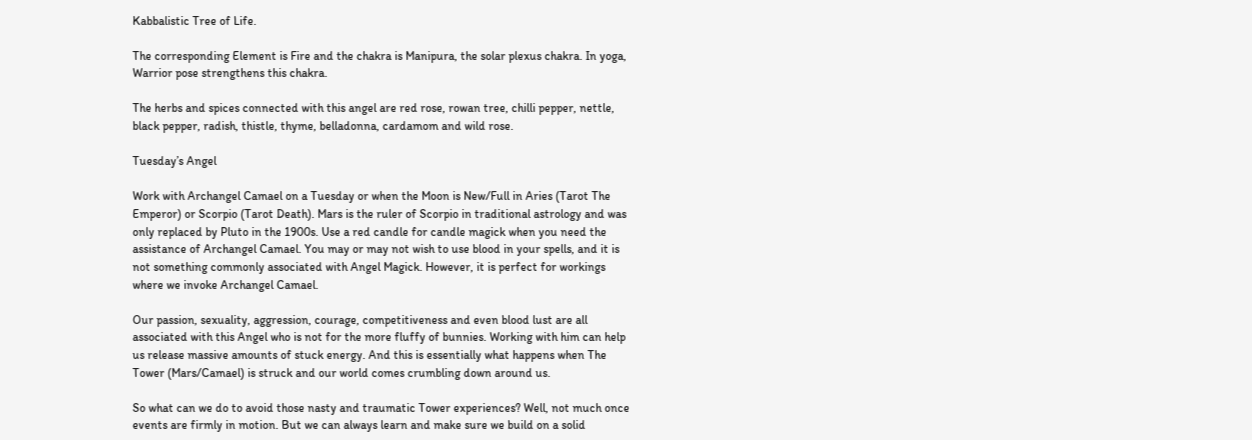Kabbalistic Tree of Life.

The corresponding Element is Fire and the chakra is Manipura, the solar plexus chakra. In yoga, Warrior pose strengthens this chakra.

The herbs and spices connected with this angel are red rose, rowan tree, chilli pepper, nettle, black pepper, radish, thistle, thyme, belladonna, cardamom and wild rose.

Tuesday’s Angel

Work with Archangel Camael on a Tuesday or when the Moon is New/Full in Aries (Tarot The Emperor) or Scorpio (Tarot Death). Mars is the ruler of Scorpio in traditional astrology and was only replaced by Pluto in the 1900s. Use a red candle for candle magick when you need the assistance of Archangel Camael. You may or may not wish to use blood in your spells, and it is not something commonly associated with Angel Magick. However, it is perfect for workings where we invoke Archangel Camael.

Our passion, sexuality, aggression, courage, competitiveness and even blood lust are all associated with this Angel who is not for the more fluffy of bunnies. Working with him can help us release massive amounts of stuck energy. And this is essentially what happens when The Tower (Mars/Camael) is struck and our world comes crumbling down around us.

So what can we do to avoid those nasty and traumatic Tower experiences? Well, not much once events are firmly in motion. But we can always learn and make sure we build on a solid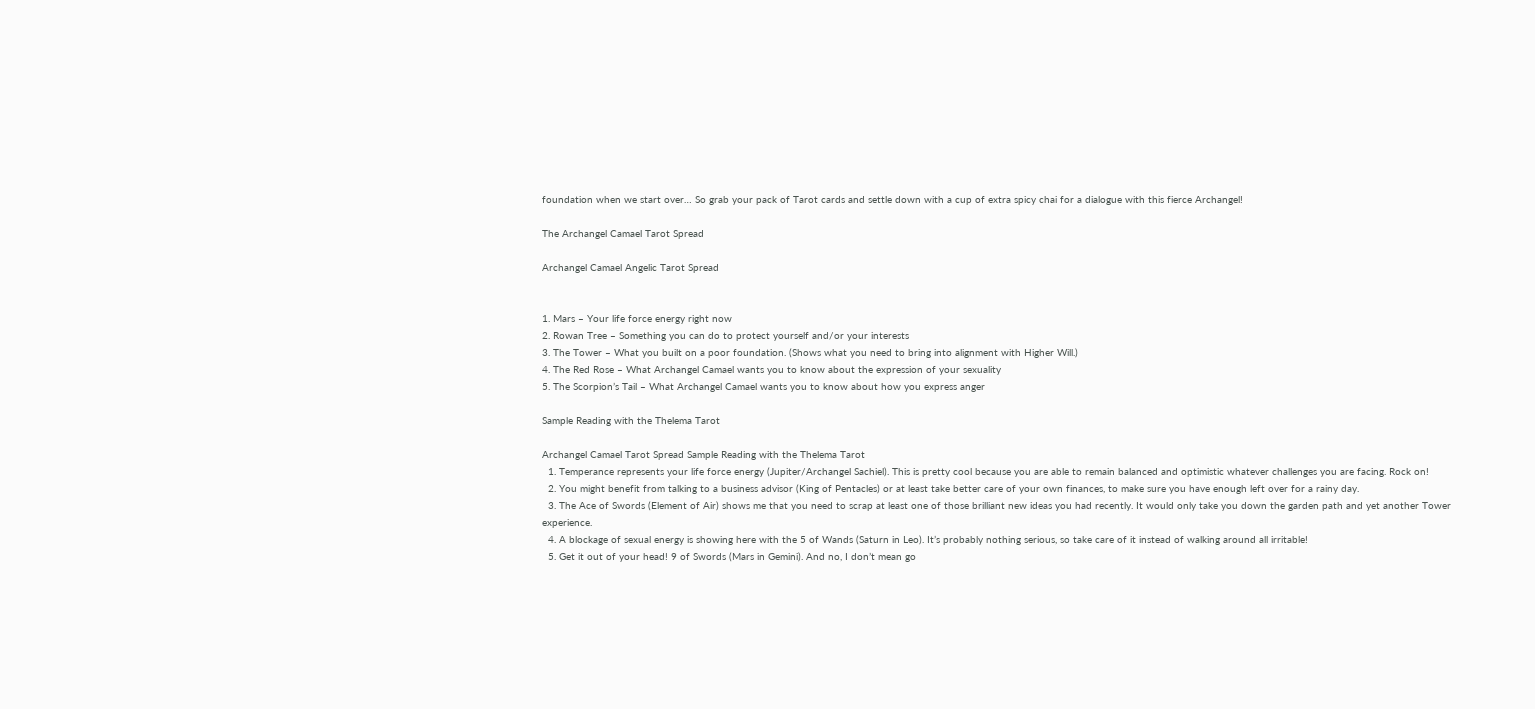foundation when we start over… So grab your pack of Tarot cards and settle down with a cup of extra spicy chai for a dialogue with this fierce Archangel!

The Archangel Camael Tarot Spread

Archangel Camael Angelic Tarot Spread


1. Mars – Your life force energy right now
2. Rowan Tree – Something you can do to protect yourself and/or your interests
3. The Tower – What you built on a poor foundation. (Shows what you need to bring into alignment with Higher Will.)
4. The Red Rose – What Archangel Camael wants you to know about the expression of your sexuality
5. The Scorpion’s Tail – What Archangel Camael wants you to know about how you express anger

Sample Reading with the Thelema Tarot

Archangel Camael Tarot Spread Sample Reading with the Thelema Tarot
  1. Temperance represents your life force energy (Jupiter/Archangel Sachiel). This is pretty cool because you are able to remain balanced and optimistic whatever challenges you are facing. Rock on!
  2. You might benefit from talking to a business advisor (King of Pentacles) or at least take better care of your own finances, to make sure you have enough left over for a rainy day.
  3. The Ace of Swords (Element of Air) shows me that you need to scrap at least one of those brilliant new ideas you had recently. It would only take you down the garden path and yet another Tower experience.
  4. A blockage of sexual energy is showing here with the 5 of Wands (Saturn in Leo). It’s probably nothing serious, so take care of it instead of walking around all irritable!
  5. Get it out of your head! 9 of Swords (Mars in Gemini). And no, I don’t mean go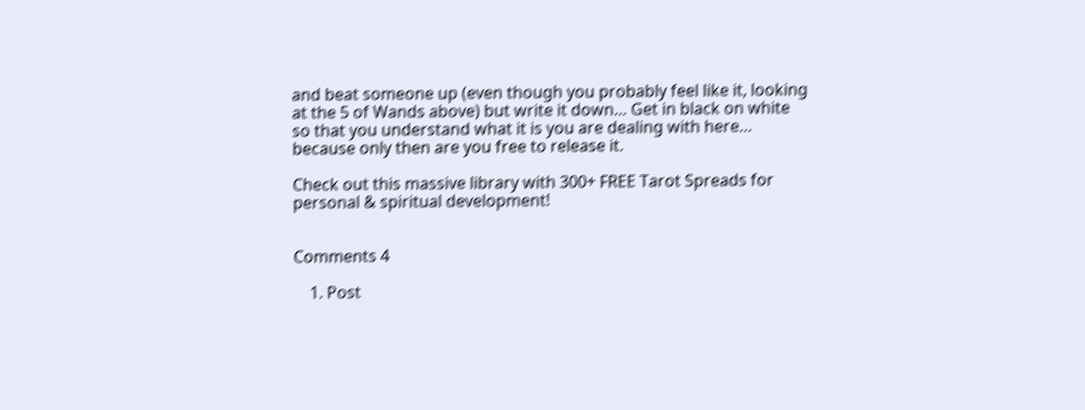and beat someone up (even though you probably feel like it, looking at the 5 of Wands above) but write it down… Get in black on white so that you understand what it is you are dealing with here… because only then are you free to release it.

Check out this massive library with 300+ FREE Tarot Spreads for personal & spiritual development!


Comments 4

    1. Post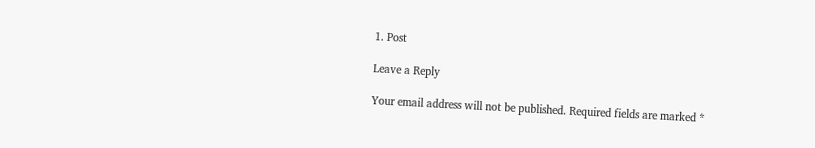1. Post

Leave a Reply

Your email address will not be published. Required fields are marked *